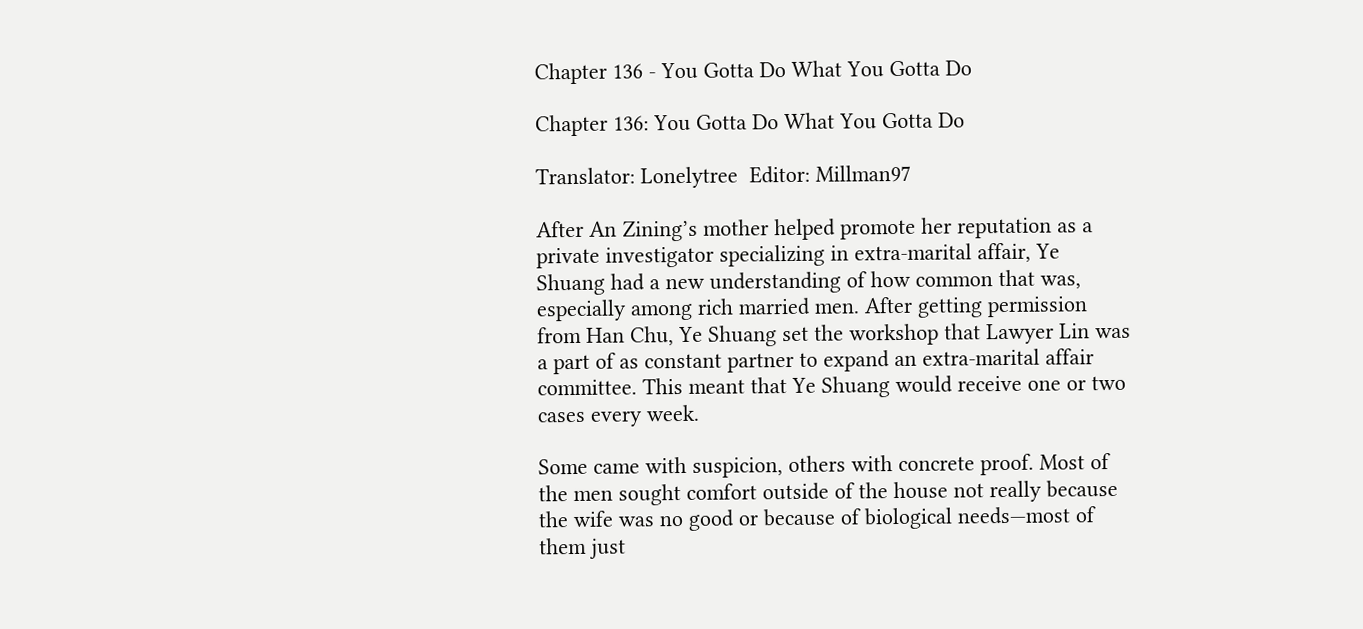Chapter 136 - You Gotta Do What You Gotta Do

Chapter 136: You Gotta Do What You Gotta Do

Translator: Lonelytree  Editor: Millman97

After An Zining’s mother helped promote her reputation as a private investigator specializing in extra-marital affair, Ye Shuang had a new understanding of how common that was, especially among rich married men. After getting permission from Han Chu, Ye Shuang set the workshop that Lawyer Lin was a part of as constant partner to expand an extra-marital affair committee. This meant that Ye Shuang would receive one or two cases every week.

Some came with suspicion, others with concrete proof. Most of the men sought comfort outside of the house not really because the wife was no good or because of biological needs—most of them just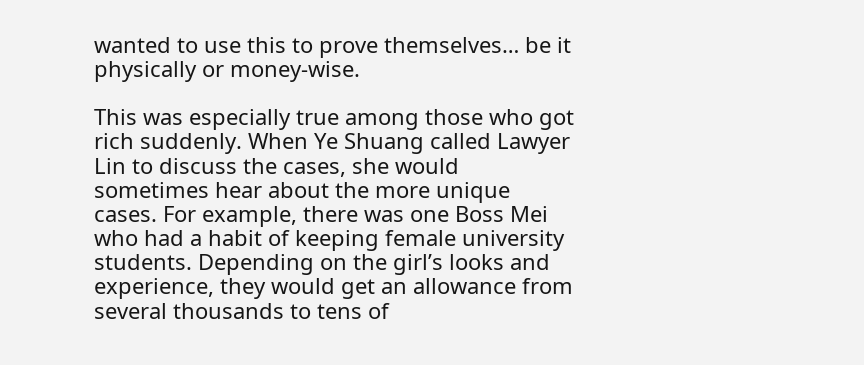wanted to use this to prove themselves… be it physically or money-wise.

This was especially true among those who got rich suddenly. When Ye Shuang called Lawyer Lin to discuss the cases, she would sometimes hear about the more unique cases. For example, there was one Boss Mei who had a habit of keeping female university students. Depending on the girl’s looks and experience, they would get an allowance from several thousands to tens of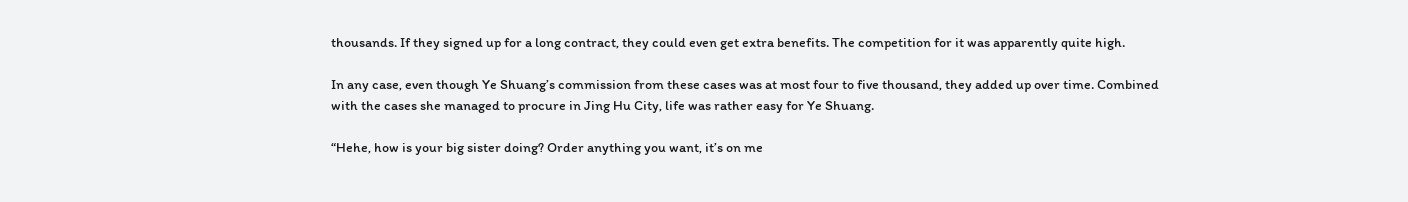thousands. If they signed up for a long contract, they could even get extra benefits. The competition for it was apparently quite high.

In any case, even though Ye Shuang’s commission from these cases was at most four to five thousand, they added up over time. Combined with the cases she managed to procure in Jing Hu City, life was rather easy for Ye Shuang.

“Hehe, how is your big sister doing? Order anything you want, it’s on me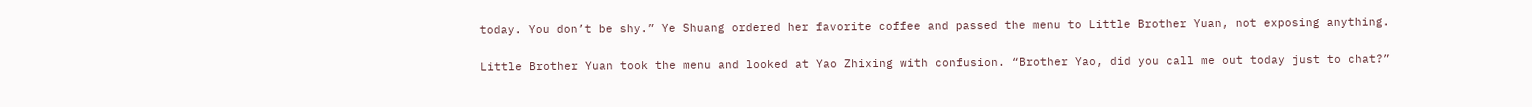today. You don’t be shy.” Ye Shuang ordered her favorite coffee and passed the menu to Little Brother Yuan, not exposing anything.

Little Brother Yuan took the menu and looked at Yao Zhixing with confusion. “Brother Yao, did you call me out today just to chat?”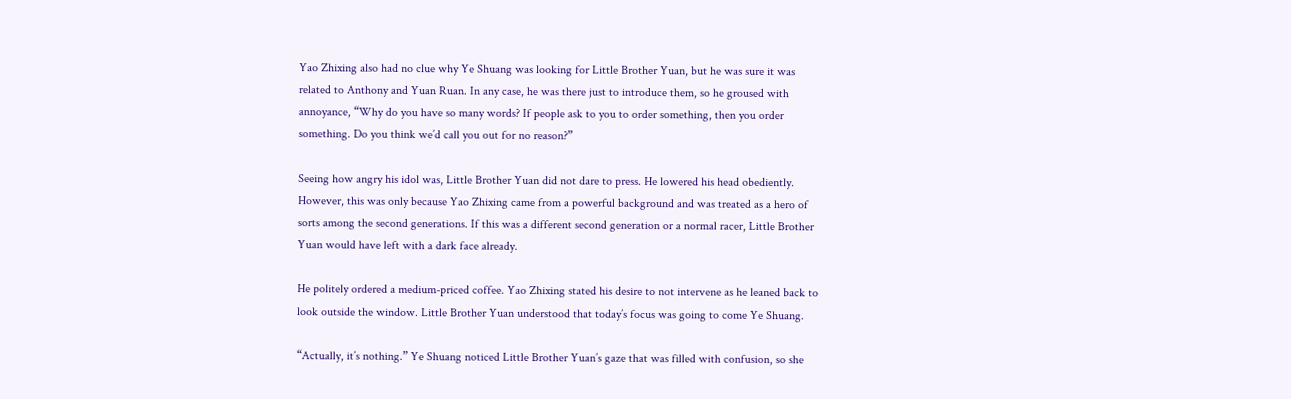Yao Zhixing also had no clue why Ye Shuang was looking for Little Brother Yuan, but he was sure it was related to Anthony and Yuan Ruan. In any case, he was there just to introduce them, so he groused with annoyance, “Why do you have so many words? If people ask to you to order something, then you order something. Do you think we’d call you out for no reason?”

Seeing how angry his idol was, Little Brother Yuan did not dare to press. He lowered his head obediently. However, this was only because Yao Zhixing came from a powerful background and was treated as a hero of sorts among the second generations. If this was a different second generation or a normal racer, Little Brother Yuan would have left with a dark face already.

He politely ordered a medium-priced coffee. Yao Zhixing stated his desire to not intervene as he leaned back to look outside the window. Little Brother Yuan understood that today’s focus was going to come Ye Shuang.

“Actually, it’s nothing.” Ye Shuang noticed Little Brother Yuan’s gaze that was filled with confusion, so she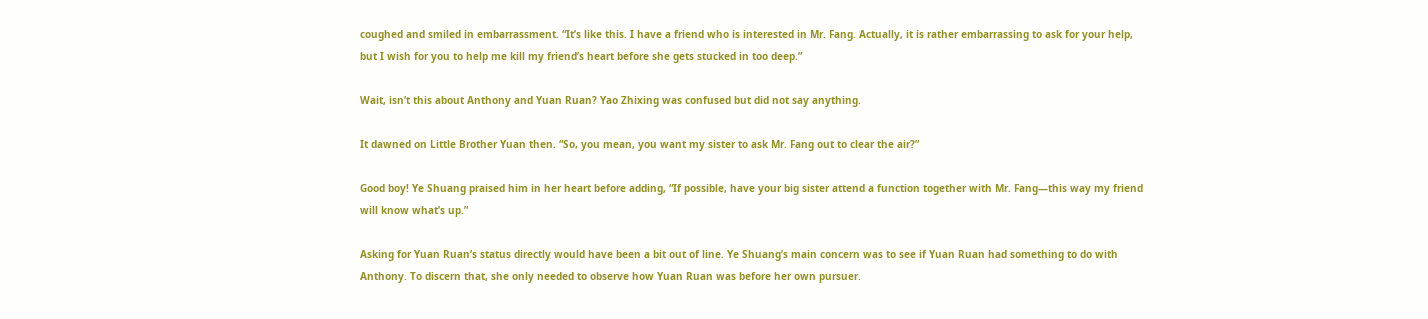coughed and smiled in embarrassment. “It’s like this. I have a friend who is interested in Mr. Fang. Actually, it is rather embarrassing to ask for your help, but I wish for you to help me kill my friend’s heart before she gets stucked in too deep.”

Wait, isn’t this about Anthony and Yuan Ruan? Yao Zhixing was confused but did not say anything.

It dawned on Little Brother Yuan then. “So, you mean, you want my sister to ask Mr. Fang out to clear the air?”

Good boy! Ye Shuang praised him in her heart before adding, “If possible, have your big sister attend a function together with Mr. Fang—this way my friend will know what’s up.”

Asking for Yuan Ruan’s status directly would have been a bit out of line. Ye Shuang’s main concern was to see if Yuan Ruan had something to do with Anthony. To discern that, she only needed to observe how Yuan Ruan was before her own pursuer.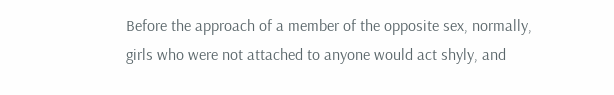Before the approach of a member of the opposite sex, normally, girls who were not attached to anyone would act shyly, and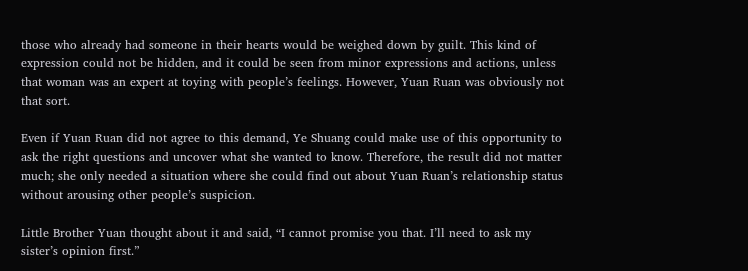those who already had someone in their hearts would be weighed down by guilt. This kind of expression could not be hidden, and it could be seen from minor expressions and actions, unless that woman was an expert at toying with people’s feelings. However, Yuan Ruan was obviously not that sort.

Even if Yuan Ruan did not agree to this demand, Ye Shuang could make use of this opportunity to ask the right questions and uncover what she wanted to know. Therefore, the result did not matter much; she only needed a situation where she could find out about Yuan Ruan’s relationship status without arousing other people’s suspicion.

Little Brother Yuan thought about it and said, “I cannot promise you that. I’ll need to ask my sister’s opinion first.”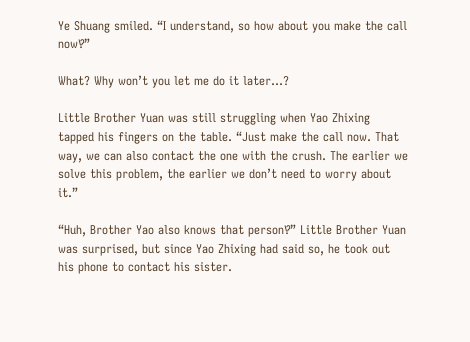Ye Shuang smiled. “I understand, so how about you make the call now‽”

What? Why won’t you let me do it later…?

Little Brother Yuan was still struggling when Yao Zhixing tapped his fingers on the table. “Just make the call now. That way, we can also contact the one with the crush. The earlier we solve this problem, the earlier we don’t need to worry about it.”

“Huh, Brother Yao also knows that person‽” Little Brother Yuan was surprised, but since Yao Zhixing had said so, he took out his phone to contact his sister.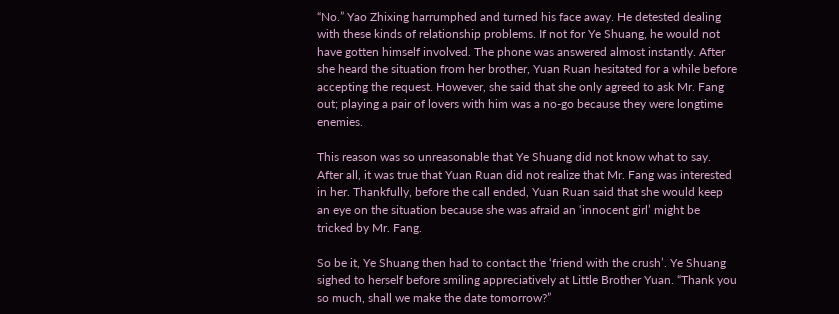“No.” Yao Zhixing harrumphed and turned his face away. He detested dealing with these kinds of relationship problems. If not for Ye Shuang, he would not have gotten himself involved. The phone was answered almost instantly. After she heard the situation from her brother, Yuan Ruan hesitated for a while before accepting the request. However, she said that she only agreed to ask Mr. Fang out; playing a pair of lovers with him was a no-go because they were longtime enemies.

This reason was so unreasonable that Ye Shuang did not know what to say. After all, it was true that Yuan Ruan did not realize that Mr. Fang was interested in her. Thankfully, before the call ended, Yuan Ruan said that she would keep an eye on the situation because she was afraid an ‘innocent girl’ might be tricked by Mr. Fang.

So be it, Ye Shuang then had to contact the ‘friend with the crush’. Ye Shuang sighed to herself before smiling appreciatively at Little Brother Yuan. “Thank you so much, shall we make the date tomorrow?”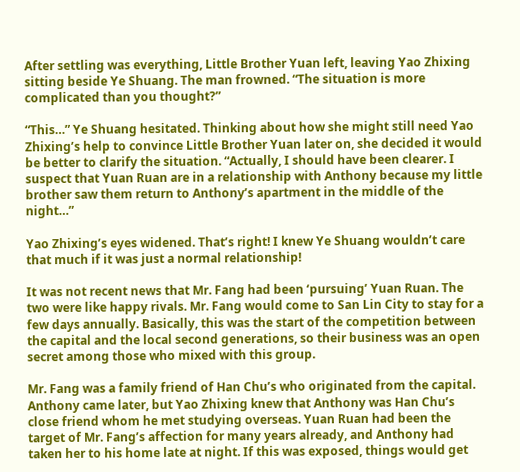After settling was everything, Little Brother Yuan left, leaving Yao Zhixing sitting beside Ye Shuang. The man frowned. “The situation is more complicated than you thought?”

“This…” Ye Shuang hesitated. Thinking about how she might still need Yao Zhixing’s help to convince Little Brother Yuan later on, she decided it would be better to clarify the situation. “Actually, I should have been clearer. I suspect that Yuan Ruan are in a relationship with Anthony because my little brother saw them return to Anthony’s apartment in the middle of the night…”

Yao Zhixing’s eyes widened. That’s right! I knew Ye Shuang wouldn’t care that much if it was just a normal relationship!

It was not recent news that Mr. Fang had been ‘pursuing’ Yuan Ruan. The two were like happy rivals. Mr. Fang would come to San Lin City to stay for a few days annually. Basically, this was the start of the competition between the capital and the local second generations, so their business was an open secret among those who mixed with this group.

Mr. Fang was a family friend of Han Chu’s who originated from the capital. Anthony came later, but Yao Zhixing knew that Anthony was Han Chu’s close friend whom he met studying overseas. Yuan Ruan had been the target of Mr. Fang’s affection for many years already, and Anthony had taken her to his home late at night. If this was exposed, things would get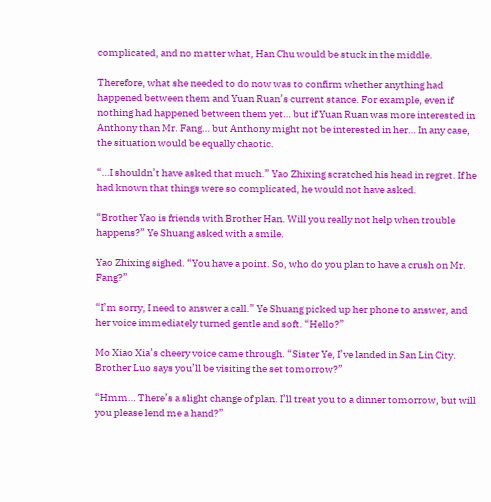complicated, and no matter what, Han Chu would be stuck in the middle.

Therefore, what she needed to do now was to confirm whether anything had happened between them and Yuan Ruan’s current stance. For example, even if nothing had happened between them yet… but if Yuan Ruan was more interested in Anthony than Mr. Fang… but Anthony might not be interested in her… In any case, the situation would be equally chaotic.

“…I shouldn’t have asked that much.” Yao Zhixing scratched his head in regret. If he had known that things were so complicated, he would not have asked.

“Brother Yao is friends with Brother Han. Will you really not help when trouble happens?” Ye Shuang asked with a smile.

Yao Zhixing sighed. “You have a point. So, who do you plan to have a crush on Mr. Fang?”

“I’m sorry, I need to answer a call.” Ye Shuang picked up her phone to answer, and her voice immediately turned gentle and soft. “Hello?”

Mo Xiao Xia’s cheery voice came through. “Sister Ye, I’ve landed in San Lin City. Brother Luo says you’ll be visiting the set tomorrow?”

“Hmm… There’s a slight change of plan. I’ll treat you to a dinner tomorrow, but will you please lend me a hand?”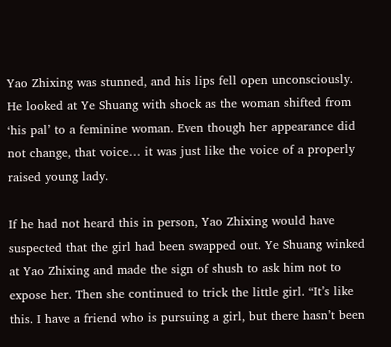Yao Zhixing was stunned, and his lips fell open unconsciously. He looked at Ye Shuang with shock as the woman shifted from ‘his pal’ to a feminine woman. Even though her appearance did not change, that voice… it was just like the voice of a properly raised young lady.

If he had not heard this in person, Yao Zhixing would have suspected that the girl had been swapped out. Ye Shuang winked at Yao Zhixing and made the sign of shush to ask him not to expose her. Then she continued to trick the little girl. “It’s like this. I have a friend who is pursuing a girl, but there hasn’t been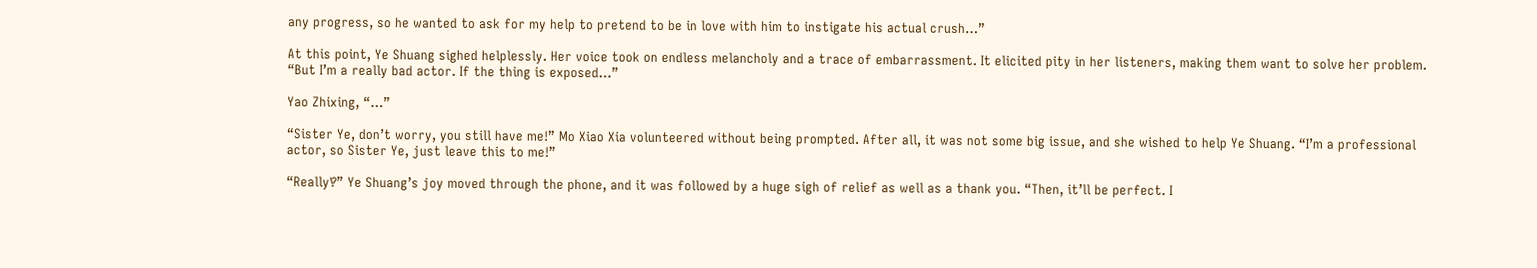any progress, so he wanted to ask for my help to pretend to be in love with him to instigate his actual crush…”

At this point, Ye Shuang sighed helplessly. Her voice took on endless melancholy and a trace of embarrassment. It elicited pity in her listeners, making them want to solve her problem. “But I’m a really bad actor. If the thing is exposed…”

Yao Zhixing, “…”

“Sister Ye, don’t worry, you still have me!” Mo Xiao Xia volunteered without being prompted. After all, it was not some big issue, and she wished to help Ye Shuang. “I’m a professional actor, so Sister Ye, just leave this to me!”

“Really‽” Ye Shuang’s joy moved through the phone, and it was followed by a huge sigh of relief as well as a thank you. “Then, it’ll be perfect. I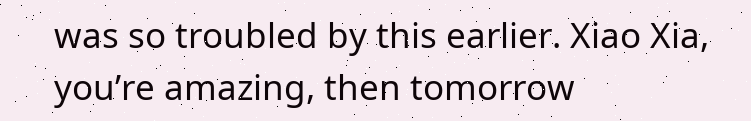was so troubled by this earlier. Xiao Xia, you’re amazing, then tomorrow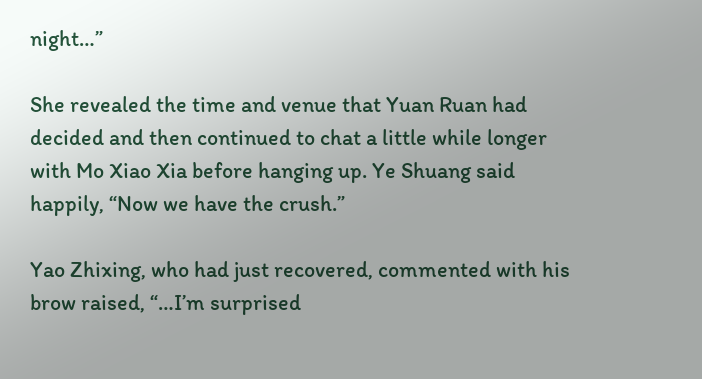night…”

She revealed the time and venue that Yuan Ruan had decided and then continued to chat a little while longer with Mo Xiao Xia before hanging up. Ye Shuang said happily, “Now we have the crush.”

Yao Zhixing, who had just recovered, commented with his brow raised, “…I’m surprised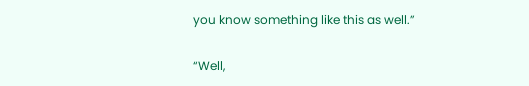you know something like this as well.”

“Well,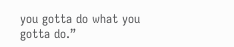you gotta do what you gotta do.”